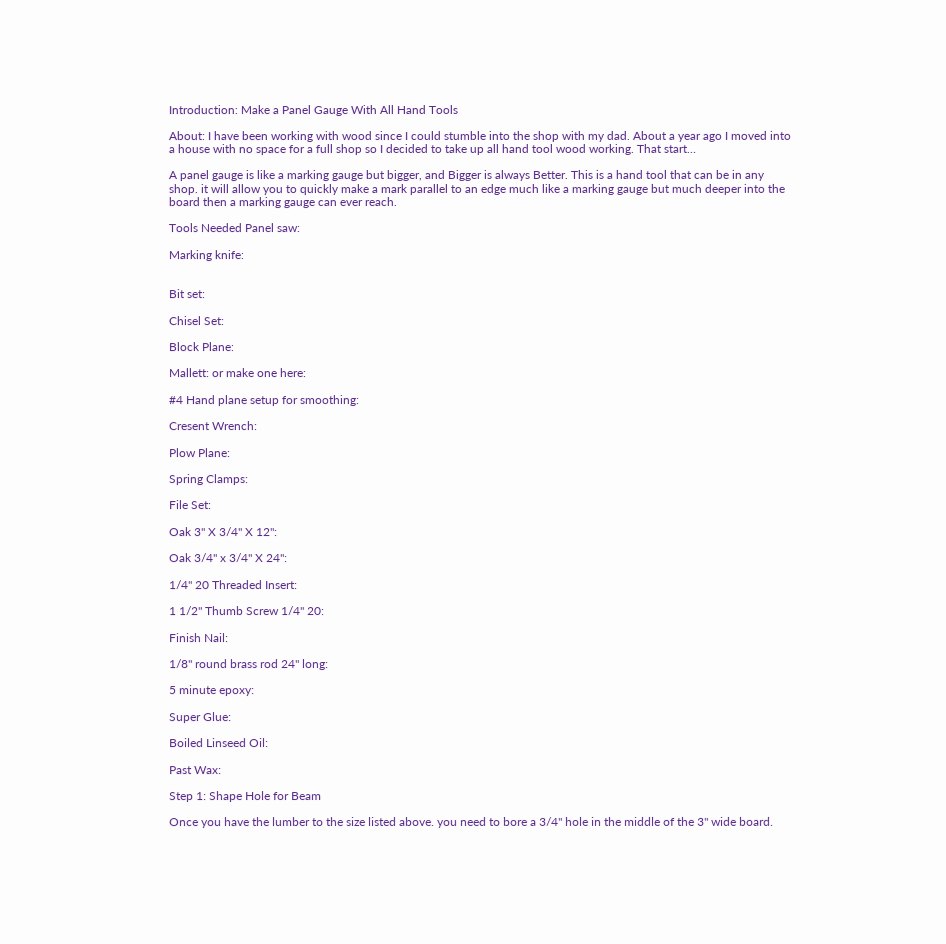Introduction: Make a Panel Gauge With All Hand Tools

About: I have been working with wood since I could stumble into the shop with my dad. About a year ago I moved into a house with no space for a full shop so I decided to take up all hand tool wood working. That start…

A panel gauge is like a marking gauge but bigger, and Bigger is always Better. This is a hand tool that can be in any shop. it will allow you to quickly make a mark parallel to an edge much like a marking gauge but much deeper into the board then a marking gauge can ever reach.

Tools Needed Panel saw:

Marking knife:


Bit set:

Chisel Set:

Block Plane:

Mallett: or make one here:

#4 Hand plane setup for smoothing:

Cresent Wrench:

Plow Plane:

Spring Clamps:

File Set:

Oak 3" X 3/4" X 12":

Oak 3/4" x 3/4" X 24":

1/4" 20 Threaded Insert:

1 1/2" Thumb Screw 1/4" 20:

Finish Nail:

1/8" round brass rod 24" long:

5 minute epoxy:

Super Glue:

Boiled Linseed Oil:

Past Wax:

Step 1: Shape Hole for Beam

Once you have the lumber to the size listed above. you need to bore a 3/4" hole in the middle of the 3" wide board.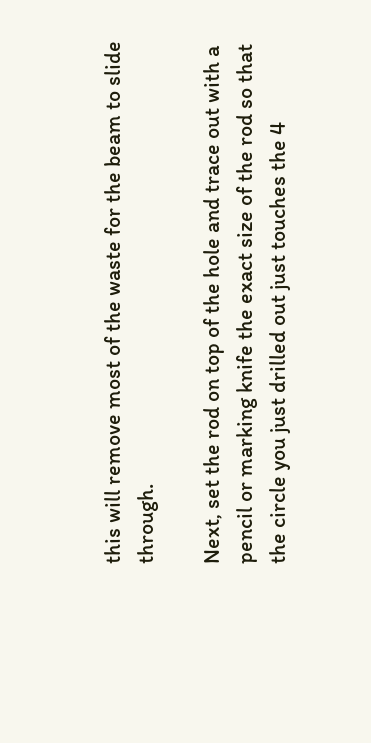this will remove most of the waste for the beam to slide through.

Next, set the rod on top of the hole and trace out with a pencil or marking knife the exact size of the rod so that the circle you just drilled out just touches the 4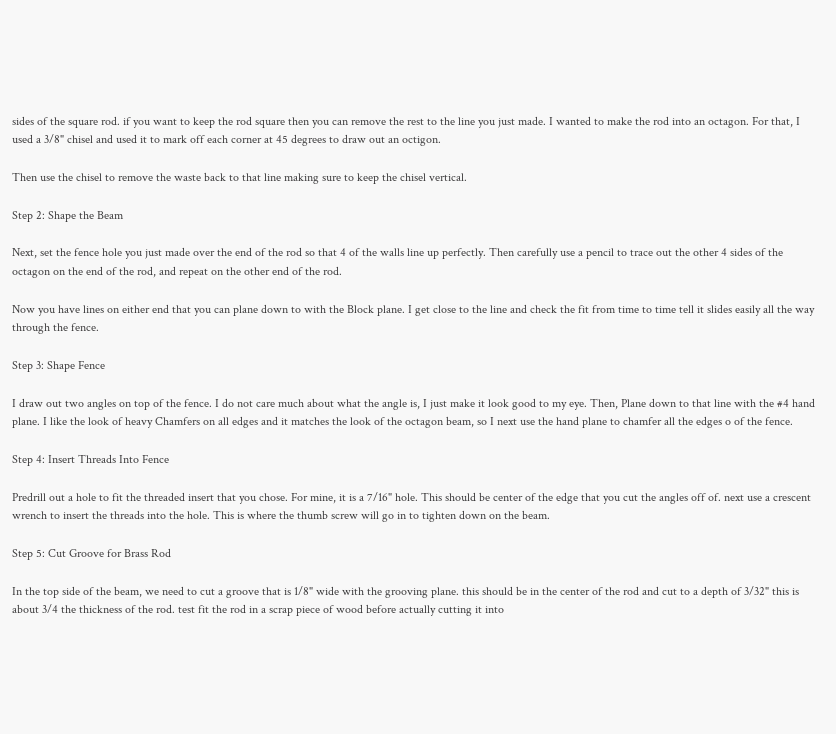sides of the square rod. if you want to keep the rod square then you can remove the rest to the line you just made. I wanted to make the rod into an octagon. For that, I used a 3/8" chisel and used it to mark off each corner at 45 degrees to draw out an octigon.

Then use the chisel to remove the waste back to that line making sure to keep the chisel vertical.

Step 2: Shape the Beam

Next, set the fence hole you just made over the end of the rod so that 4 of the walls line up perfectly. Then carefully use a pencil to trace out the other 4 sides of the octagon on the end of the rod, and repeat on the other end of the rod.

Now you have lines on either end that you can plane down to with the Block plane. I get close to the line and check the fit from time to time tell it slides easily all the way through the fence.

Step 3: Shape Fence

I draw out two angles on top of the fence. I do not care much about what the angle is, I just make it look good to my eye. Then, Plane down to that line with the #4 hand plane. I like the look of heavy Chamfers on all edges and it matches the look of the octagon beam, so I next use the hand plane to chamfer all the edges o of the fence.

Step 4: Insert Threads Into Fence

Predrill out a hole to fit the threaded insert that you chose. For mine, it is a 7/16" hole. This should be center of the edge that you cut the angles off of. next use a crescent wrench to insert the threads into the hole. This is where the thumb screw will go in to tighten down on the beam.

Step 5: Cut Groove for Brass Rod

In the top side of the beam, we need to cut a groove that is 1/8" wide with the grooving plane. this should be in the center of the rod and cut to a depth of 3/32" this is about 3/4 the thickness of the rod. test fit the rod in a scrap piece of wood before actually cutting it into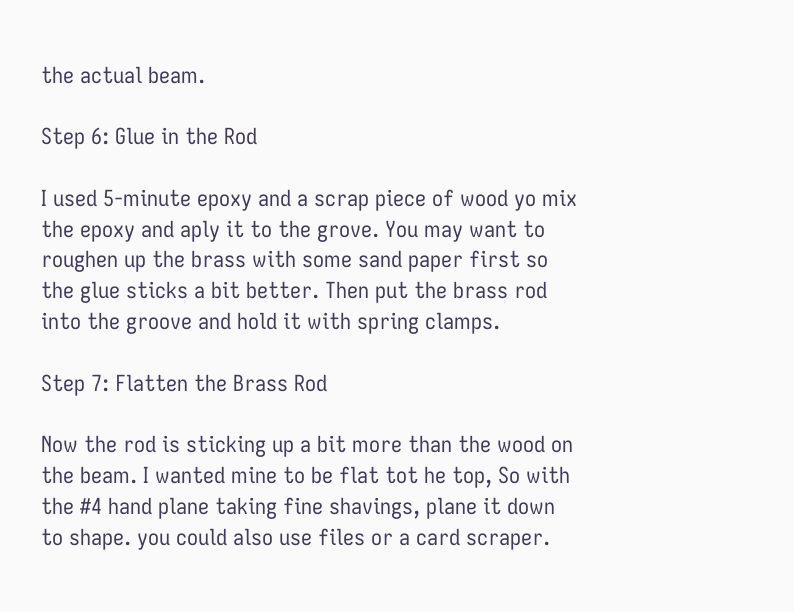the actual beam.

Step 6: Glue in the Rod

I used 5-minute epoxy and a scrap piece of wood yo mix the epoxy and aply it to the grove. You may want to roughen up the brass with some sand paper first so the glue sticks a bit better. Then put the brass rod into the groove and hold it with spring clamps.

Step 7: Flatten the Brass Rod

Now the rod is sticking up a bit more than the wood on the beam. I wanted mine to be flat tot he top, So with the #4 hand plane taking fine shavings, plane it down to shape. you could also use files or a card scraper.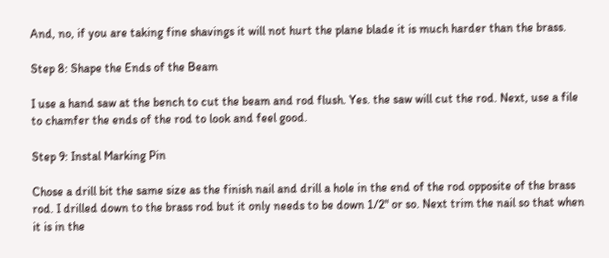And, no, if you are taking fine shavings it will not hurt the plane blade it is much harder than the brass.

Step 8: Shape the Ends of the Beam

I use a hand saw at the bench to cut the beam and rod flush. Yes. the saw will cut the rod. Next, use a file to chamfer the ends of the rod to look and feel good.

Step 9: Instal Marking Pin

Chose a drill bit the same size as the finish nail and drill a hole in the end of the rod opposite of the brass rod. I drilled down to the brass rod but it only needs to be down 1/2" or so. Next trim the nail so that when it is in the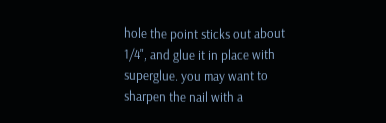hole the point sticks out about 1/4", and glue it in place with superglue. you may want to sharpen the nail with a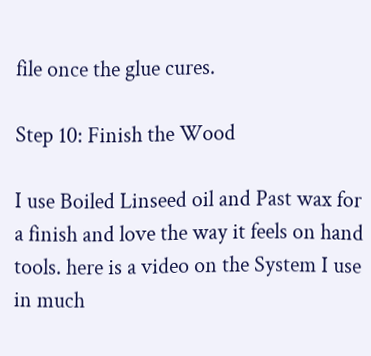file once the glue cures.

Step 10: Finish the Wood

I use Boiled Linseed oil and Past wax for a finish and love the way it feels on hand tools. here is a video on the System I use in much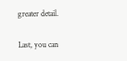greater detail.

Last, you can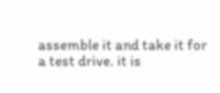assemble it and take it for a test drive. it is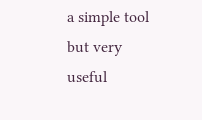a simple tool but very useful